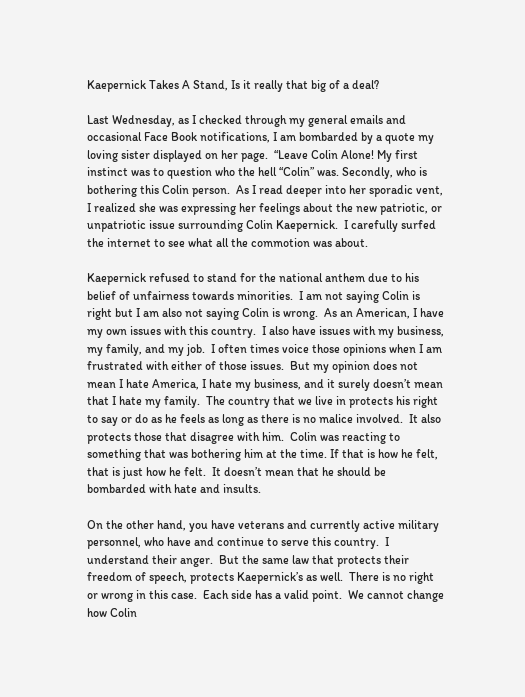Kaepernick Takes A Stand, Is it really that big of a deal?

Last Wednesday, as I checked through my general emails and occasional Face Book notifications, I am bombarded by a quote my loving sister displayed on her page.  “Leave Colin Alone! My first instinct was to question who the hell “Colin” was. Secondly, who is bothering this Colin person.  As I read deeper into her sporadic vent, I realized she was expressing her feelings about the new patriotic, or unpatriotic issue surrounding Colin Kaepernick.  I carefully surfed the internet to see what all the commotion was about.

Kaepernick refused to stand for the national anthem due to his belief of unfairness towards minorities.  I am not saying Colin is right but I am also not saying Colin is wrong.  As an American, I have my own issues with this country.  I also have issues with my business, my family, and my job.  I often times voice those opinions when I am frustrated with either of those issues.  But my opinion does not mean I hate America, I hate my business, and it surely doesn’t mean that I hate my family.  The country that we live in protects his right to say or do as he feels as long as there is no malice involved.  It also protects those that disagree with him.  Colin was reacting to something that was bothering him at the time. If that is how he felt, that is just how he felt.  It doesn’t mean that he should be bombarded with hate and insults.

On the other hand, you have veterans and currently active military personnel, who have and continue to serve this country.  I understand their anger.  But the same law that protects their freedom of speech, protects Kaepernick’s as well.  There is no right or wrong in this case.  Each side has a valid point.  We cannot change how Colin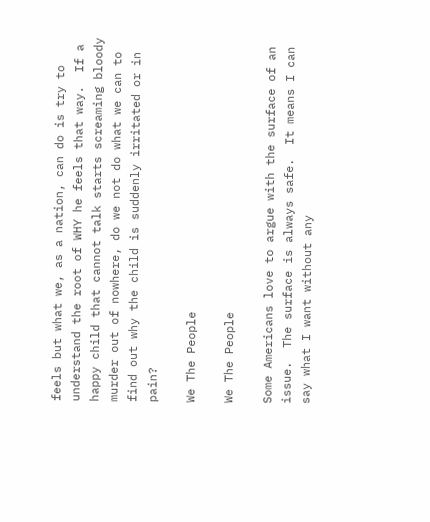feels but what we, as a nation, can do is try to understand the root of WHY he feels that way.  If a happy child that cannot talk starts screaming bloody murder out of nowhere, do we not do what we can to find out why the child is suddenly irritated or in pain?

We The People

We The People

Some Americans love to argue with the surface of an issue.  The surface is always safe.  It means I can say what I want without any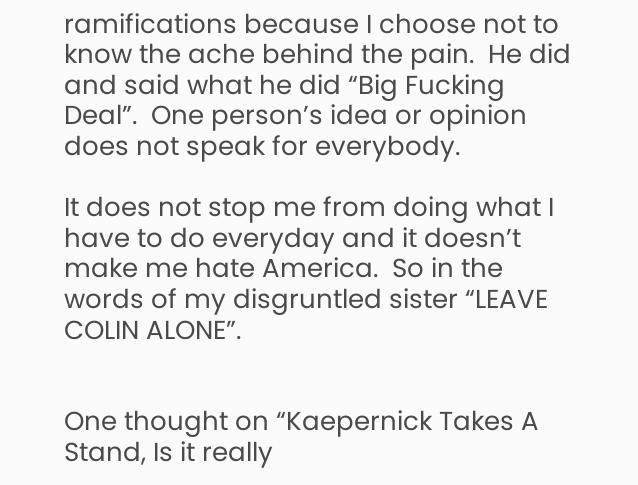ramifications because I choose not to know the ache behind the pain.  He did and said what he did “Big Fucking Deal”.  One person’s idea or opinion does not speak for everybody.

It does not stop me from doing what I have to do everyday and it doesn’t make me hate America.  So in the words of my disgruntled sister “LEAVE COLIN ALONE”.


One thought on “Kaepernick Takes A Stand, Is it really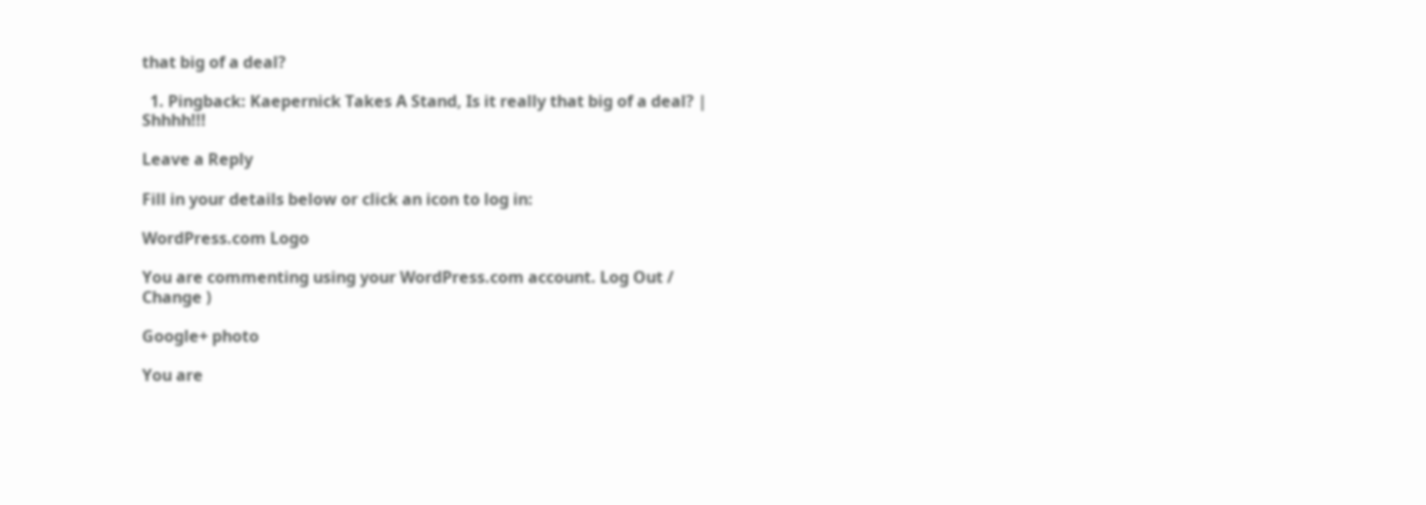that big of a deal?

  1. Pingback: Kaepernick Takes A Stand, Is it really that big of a deal? | Shhhh!!!

Leave a Reply

Fill in your details below or click an icon to log in:

WordPress.com Logo

You are commenting using your WordPress.com account. Log Out /  Change )

Google+ photo

You are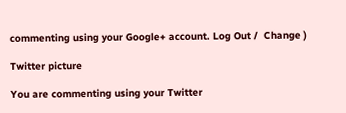commenting using your Google+ account. Log Out /  Change )

Twitter picture

You are commenting using your Twitter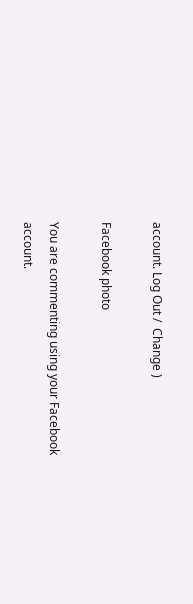account. Log Out /  Change )

Facebook photo

You are commenting using your Facebook account.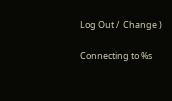Log Out /  Change )

Connecting to %s